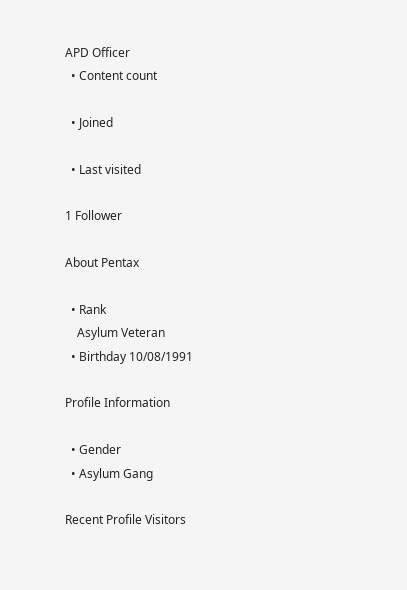APD Officer
  • Content count

  • Joined

  • Last visited

1 Follower

About Pentax

  • Rank
    Asylum Veteran
  • Birthday 10/08/1991

Profile Information

  • Gender
  • Asylum Gang

Recent Profile Visitors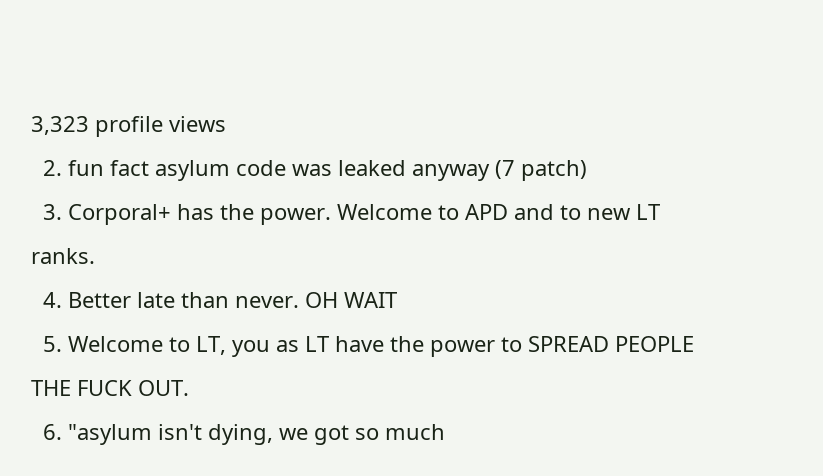3,323 profile views
  2. fun fact asylum code was leaked anyway (7 patch)
  3. Corporal+ has the power. Welcome to APD and to new LT ranks.
  4. Better late than never. OH WAIT
  5. Welcome to LT, you as LT have the power to SPREAD PEOPLE THE FUCK OUT.
  6. "asylum isn't dying, we got so much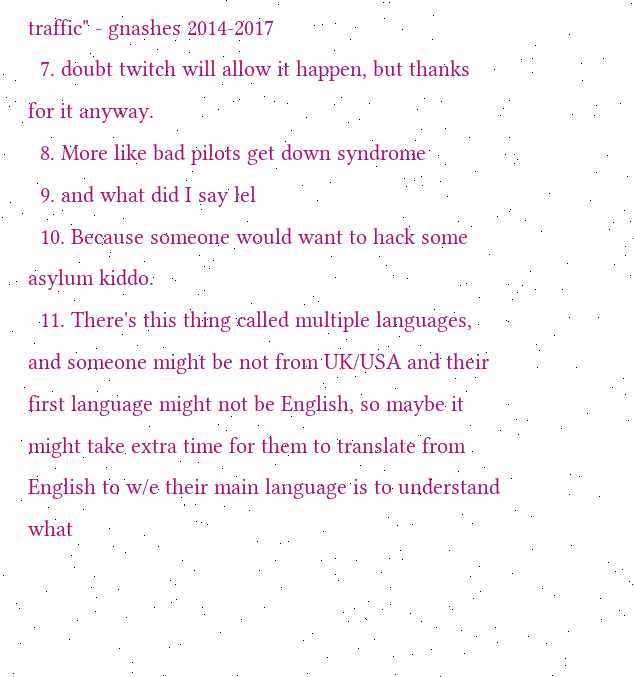traffic" - gnashes 2014-2017
  7. doubt twitch will allow it happen, but thanks for it anyway.
  8. More like bad pilots get down syndrome
  9. and what did I say lel
  10. Because someone would want to hack some asylum kiddo.
  11. There's this thing called multiple languages, and someone might be not from UK/USA and their first language might not be English, so maybe it might take extra time for them to translate from English to w/e their main language is to understand what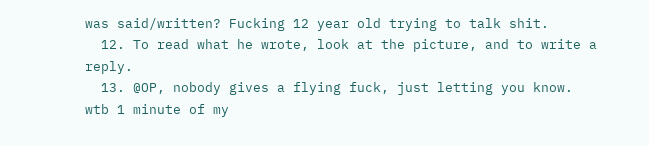was said/written? Fucking 12 year old trying to talk shit.
  12. To read what he wrote, look at the picture, and to write a reply.
  13. @OP, nobody gives a flying fuck, just letting you know. wtb 1 minute of my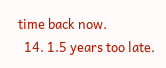time back now.
  14. 1.5 years too late.